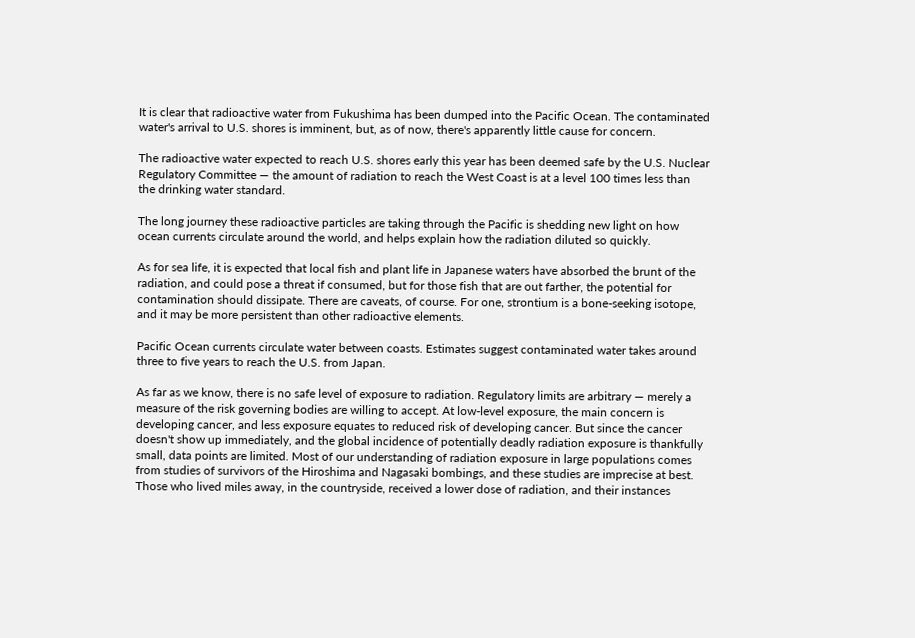It is clear that radioactive water from Fukushima has been dumped into the Pacific Ocean. The contaminated water's arrival to U.S. shores is imminent, but, as of now, there's apparently little cause for concern.

The radioactive water expected to reach U.S. shores early this year has been deemed safe by the U.S. Nuclear Regulatory Committee — the amount of radiation to reach the West Coast is at a level 100 times less than the drinking water standard.

The long journey these radioactive particles are taking through the Pacific is shedding new light on how ocean currents circulate around the world, and helps explain how the radiation diluted so quickly.

As for sea life, it is expected that local fish and plant life in Japanese waters have absorbed the brunt of the radiation, and could pose a threat if consumed, but for those fish that are out farther, the potential for contamination should dissipate. There are caveats, of course. For one, strontium is a bone-seeking isotope, and it may be more persistent than other radioactive elements.

Pacific Ocean currents circulate water between coasts. Estimates suggest contaminated water takes around three to five years to reach the U.S. from Japan.

As far as we know, there is no safe level of exposure to radiation. Regulatory limits are arbitrary — merely a measure of the risk governing bodies are willing to accept. At low-level exposure, the main concern is developing cancer, and less exposure equates to reduced risk of developing cancer. But since the cancer doesn't show up immediately, and the global incidence of potentially deadly radiation exposure is thankfully small, data points are limited. Most of our understanding of radiation exposure in large populations comes from studies of survivors of the Hiroshima and Nagasaki bombings, and these studies are imprecise at best. Those who lived miles away, in the countryside, received a lower dose of radiation, and their instances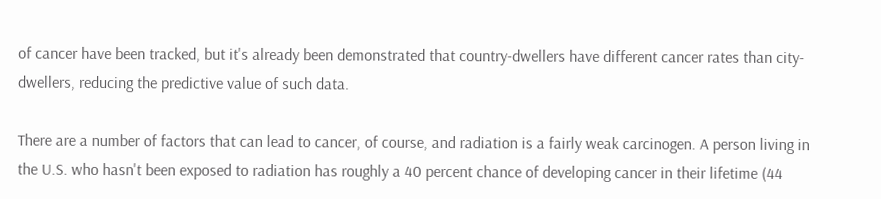of cancer have been tracked, but it's already been demonstrated that country-dwellers have different cancer rates than city-dwellers, reducing the predictive value of such data.

There are a number of factors that can lead to cancer, of course, and radiation is a fairly weak carcinogen. A person living in the U.S. who hasn't been exposed to radiation has roughly a 40 percent chance of developing cancer in their lifetime (44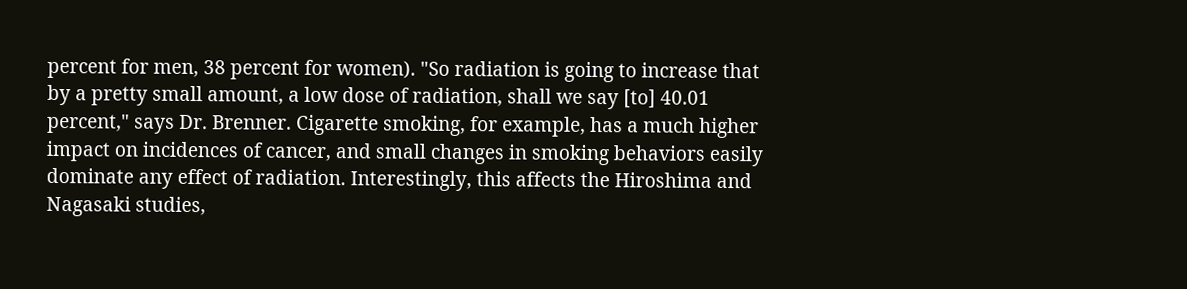percent for men, 38 percent for women). "So radiation is going to increase that by a pretty small amount, a low dose of radiation, shall we say [to] 40.01 percent," says Dr. Brenner. Cigarette smoking, for example, has a much higher impact on incidences of cancer, and small changes in smoking behaviors easily dominate any effect of radiation. Interestingly, this affects the Hiroshima and Nagasaki studies,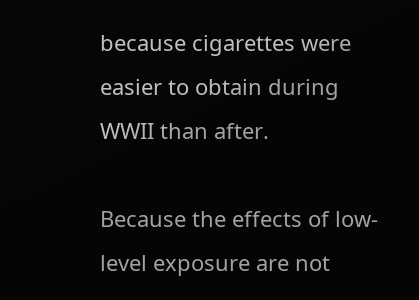because cigarettes were easier to obtain during WWII than after.

Because the effects of low-level exposure are not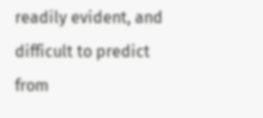readily evident, and difficult to predict from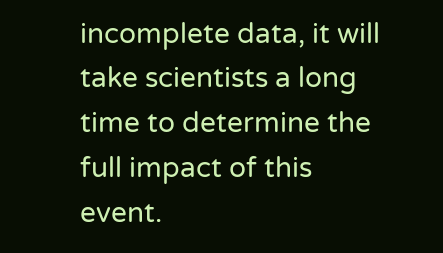incomplete data, it will take scientists a long time to determine the full impact of this event.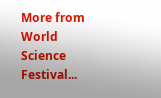More from World Science Festival...